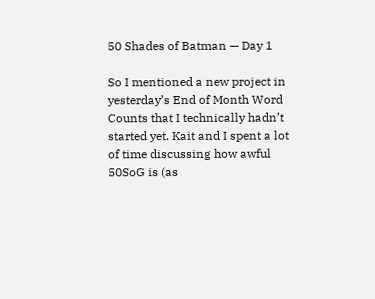50 Shades of Batman — Day 1

So I mentioned a new project in yesterday’s End of Month Word Counts that I technically hadn’t started yet. Kait and I spent a lot of time discussing how awful 50SoG is (as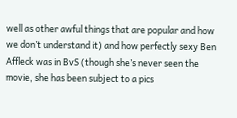well as other awful things that are popular and how we don’t understand it) and how perfectly sexy Ben Affleck was in BvS (though she’s never seen the movie, she has been subject to a pics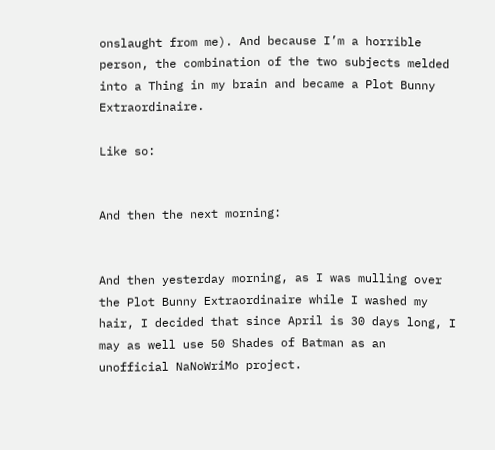onslaught from me). And because I’m a horrible person, the combination of the two subjects melded into a Thing in my brain and became a Plot Bunny Extraordinaire.

Like so:


And then the next morning:


And then yesterday morning, as I was mulling over the Plot Bunny Extraordinaire while I washed my hair, I decided that since April is 30 days long, I may as well use 50 Shades of Batman as an unofficial NaNoWriMo project.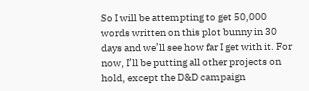So I will be attempting to get 50,000 words written on this plot bunny in 30 days and we’ll see how far I get with it. For now, I’ll be putting all other projects on hold, except the D&D campaign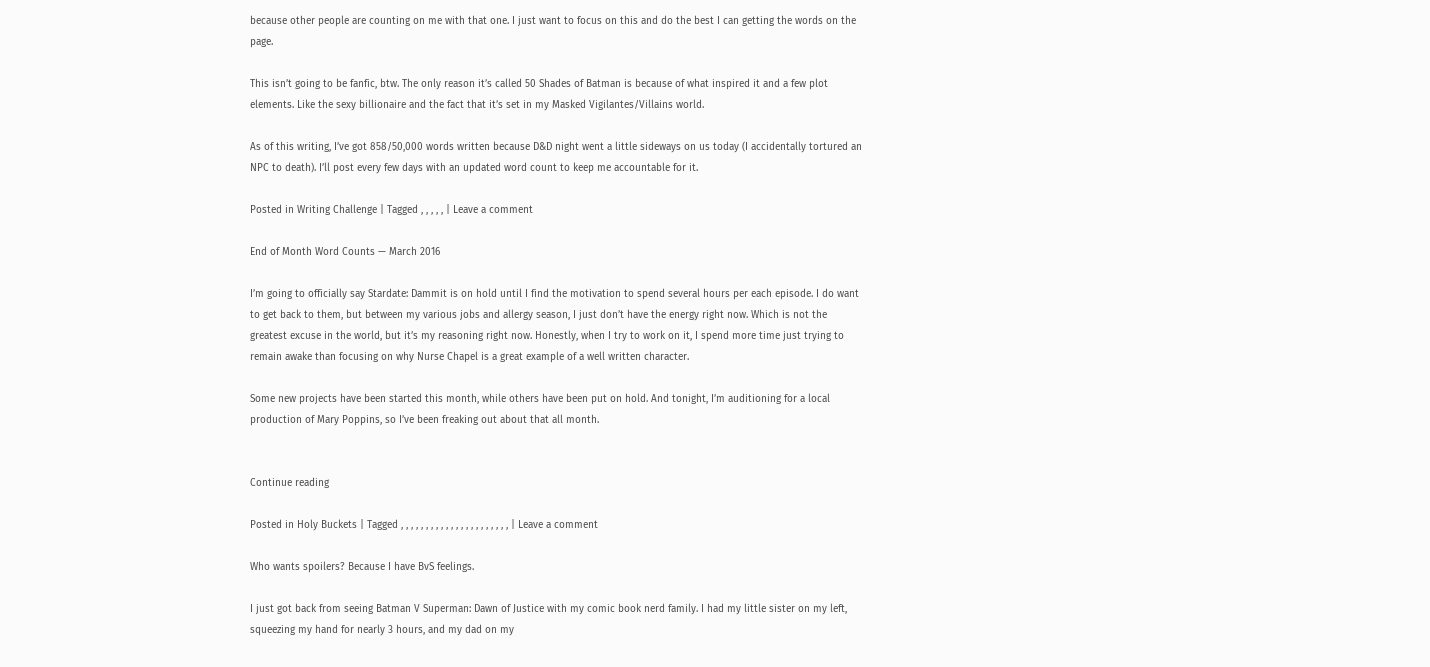because other people are counting on me with that one. I just want to focus on this and do the best I can getting the words on the page.

This isn’t going to be fanfic, btw. The only reason it’s called 50 Shades of Batman is because of what inspired it and a few plot elements. Like the sexy billionaire and the fact that it’s set in my Masked Vigilantes/Villains world.

As of this writing, I’ve got 858/50,000 words written because D&D night went a little sideways on us today (I accidentally tortured an NPC to death). I’ll post every few days with an updated word count to keep me accountable for it.

Posted in Writing Challenge | Tagged , , , , , | Leave a comment

End of Month Word Counts — March 2016

I’m going to officially say Stardate: Dammit is on hold until I find the motivation to spend several hours per each episode. I do want to get back to them, but between my various jobs and allergy season, I just don’t have the energy right now. Which is not the greatest excuse in the world, but it’s my reasoning right now. Honestly, when I try to work on it, I spend more time just trying to remain awake than focusing on why Nurse Chapel is a great example of a well written character.

Some new projects have been started this month, while others have been put on hold. And tonight, I’m auditioning for a local production of Mary Poppins, so I’ve been freaking out about that all month.


Continue reading

Posted in Holy Buckets | Tagged , , , , , , , , , , , , , , , , , , , , , , | Leave a comment

Who wants spoilers? Because I have BvS feelings.

I just got back from seeing Batman V Superman: Dawn of Justice with my comic book nerd family. I had my little sister on my left, squeezing my hand for nearly 3 hours, and my dad on my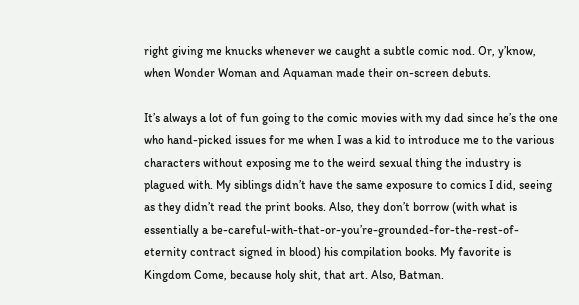right giving me knucks whenever we caught a subtle comic nod. Or, y’know, when Wonder Woman and Aquaman made their on-screen debuts.

It’s always a lot of fun going to the comic movies with my dad since he’s the one who hand-picked issues for me when I was a kid to introduce me to the various characters without exposing me to the weird sexual thing the industry is plagued with. My siblings didn’t have the same exposure to comics I did, seeing as they didn’t read the print books. Also, they don’t borrow (with what is essentially a be-careful-with-that-or-you’re-grounded-for-the-rest-of-eternity contract signed in blood) his compilation books. My favorite is Kingdom Come, because holy shit, that art. Also, Batman.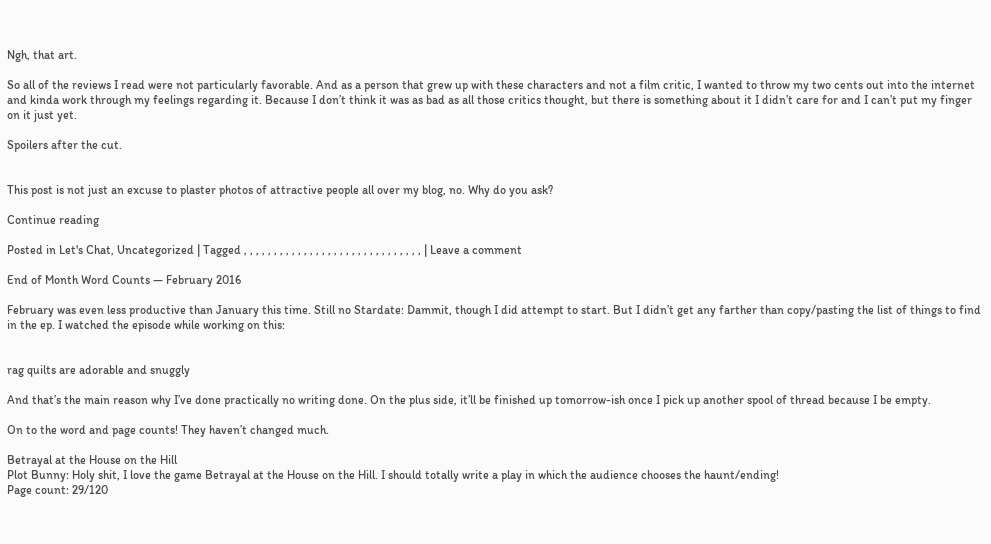Ngh, that art.

So all of the reviews I read were not particularly favorable. And as a person that grew up with these characters and not a film critic, I wanted to throw my two cents out into the internet and kinda work through my feelings regarding it. Because I don’t think it was as bad as all those critics thought, but there is something about it I didn’t care for and I can’t put my finger on it just yet.

Spoilers after the cut.


This post is not just an excuse to plaster photos of attractive people all over my blog, no. Why do you ask?

Continue reading

Posted in Let's Chat, Uncategorized | Tagged , , , , , , , , , , , , , , , , , , , , , , , , , , , , , , | Leave a comment

End of Month Word Counts — February 2016

February was even less productive than January this time. Still no Stardate: Dammit, though I did attempt to start. But I didn’t get any farther than copy/pasting the list of things to find in the ep. I watched the episode while working on this:


rag quilts are adorable and snuggly

And that’s the main reason why I’ve done practically no writing done. On the plus side, it’ll be finished up tomorrow-ish once I pick up another spool of thread because I be empty.

On to the word and page counts! They haven’t changed much.

Betrayal at the House on the Hill
Plot Bunny: Holy shit, I love the game Betrayal at the House on the Hill. I should totally write a play in which the audience chooses the haunt/ending!
Page count: 29/120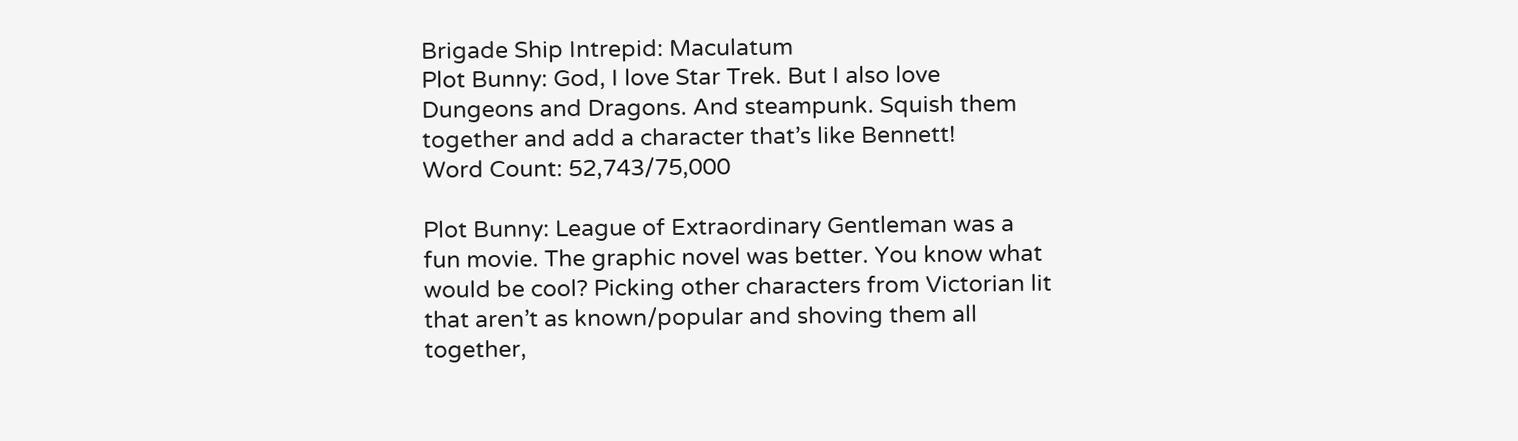Brigade Ship Intrepid: Maculatum
Plot Bunny: God, I love Star Trek. But I also love Dungeons and Dragons. And steampunk. Squish them together and add a character that’s like Bennett!
Word Count: 52,743/75,000

Plot Bunny: League of Extraordinary Gentleman was a fun movie. The graphic novel was better. You know what would be cool? Picking other characters from Victorian lit that aren’t as known/popular and shoving them all together,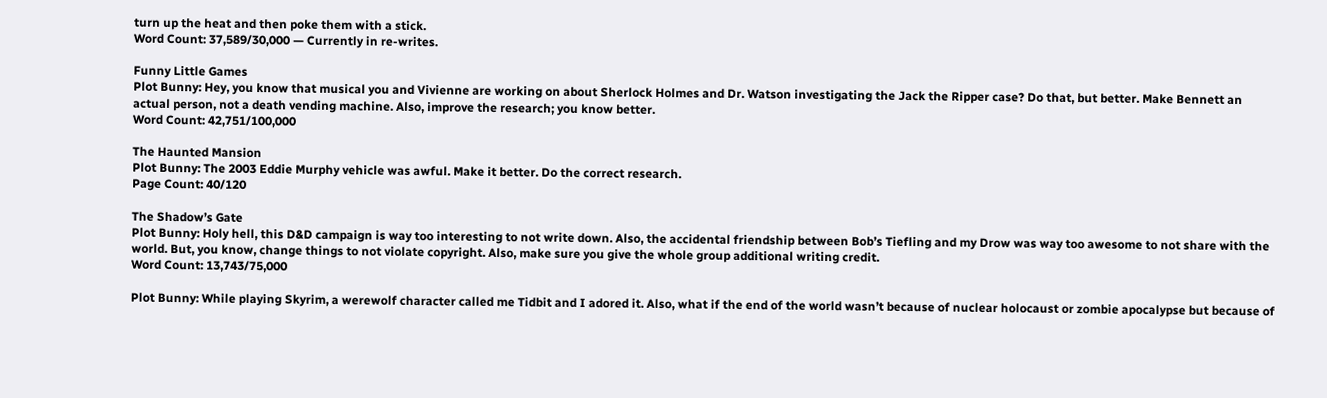turn up the heat and then poke them with a stick.
Word Count: 37,589/30,000 — Currently in re-writes.

Funny Little Games
Plot Bunny: Hey, you know that musical you and Vivienne are working on about Sherlock Holmes and Dr. Watson investigating the Jack the Ripper case? Do that, but better. Make Bennett an actual person, not a death vending machine. Also, improve the research; you know better.
Word Count: 42,751/100,000

The Haunted Mansion
Plot Bunny: The 2003 Eddie Murphy vehicle was awful. Make it better. Do the correct research.
Page Count: 40/120

The Shadow’s Gate
Plot Bunny: Holy hell, this D&D campaign is way too interesting to not write down. Also, the accidental friendship between Bob’s Tiefling and my Drow was way too awesome to not share with the world. But, you know, change things to not violate copyright. Also, make sure you give the whole group additional writing credit.
Word Count: 13,743/75,000

Plot Bunny: While playing Skyrim, a werewolf character called me Tidbit and I adored it. Also, what if the end of the world wasn’t because of nuclear holocaust or zombie apocalypse but because of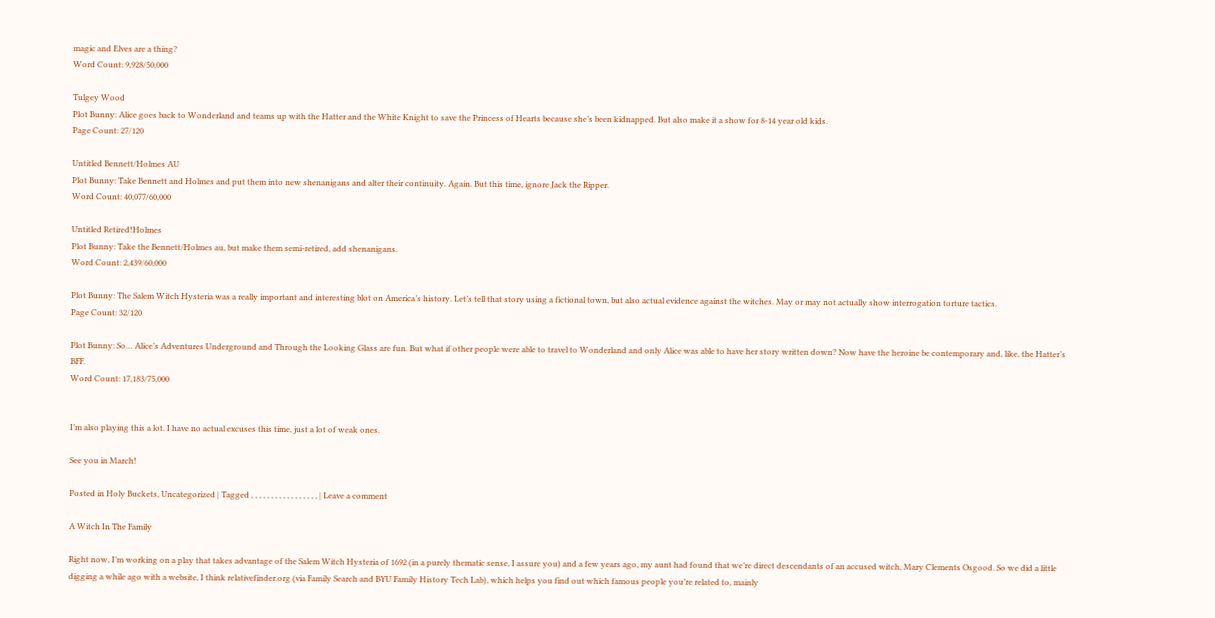magic and Elves are a thing?
Word Count: 9,928/50,000

Tulgey Wood
Plot Bunny: Alice goes back to Wonderland and teams up with the Hatter and the White Knight to save the Princess of Hearts because she’s been kidnapped. But also make it a show for 8-14 year old kids.
Page Count: 27/120

Untitled Bennett/Holmes AU
Plot Bunny: Take Bennett and Holmes and put them into new shenanigans and alter their continuity. Again. But this time, ignore Jack the Ripper.
Word Count: 40,077/60,000

Untitled Retired!Holmes
Plot Bunny: Take the Bennett/Holmes au, but make them semi-retired, add shenanigans.
Word Count: 2,439/60,000

Plot Bunny: The Salem Witch Hysteria was a really important and interesting blot on America’s history. Let’s tell that story using a fictional town, but also actual evidence against the witches. May or may not actually show interrogation torture tactics.
Page Count: 32/120

Plot Bunny: So… Alice’s Adventures Underground and Through the Looking Glass are fun. But what if other people were able to travel to Wonderland and only Alice was able to have her story written down? Now have the heroine be contemporary and, like, the Hatter’s BFF.
Word Count: 17,183/75,000


I’m also playing this a lot. I have no actual excuses this time, just a lot of weak ones.

See you in March!

Posted in Holy Buckets, Uncategorized | Tagged , , , , , , , , , , , , , , , , , | Leave a comment

A Witch In The Family

Right now, I’m working on a play that takes advantage of the Salem Witch Hysteria of 1692 (in a purely thematic sense, I assure you) and a few years ago, my aunt had found that we’re direct descendants of an accused witch, Mary Clements Osgood. So we did a little digging a while ago with a website, I think relativefinder.org (via Family Search and BYU Family History Tech Lab), which helps you find out which famous people you’re related to, mainly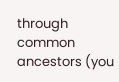through common ancestors (you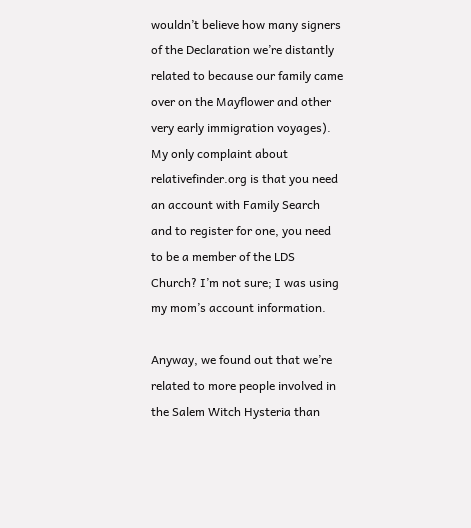wouldn’t believe how many signers of the Declaration we’re distantly related to because our family came over on the Mayflower and other very early immigration voyages). My only complaint about relativefinder.org is that you need an account with Family Search and to register for one, you need to be a member of the LDS Church? I’m not sure; I was using my mom’s account information.

Anyway, we found out that we’re related to more people involved in the Salem Witch Hysteria than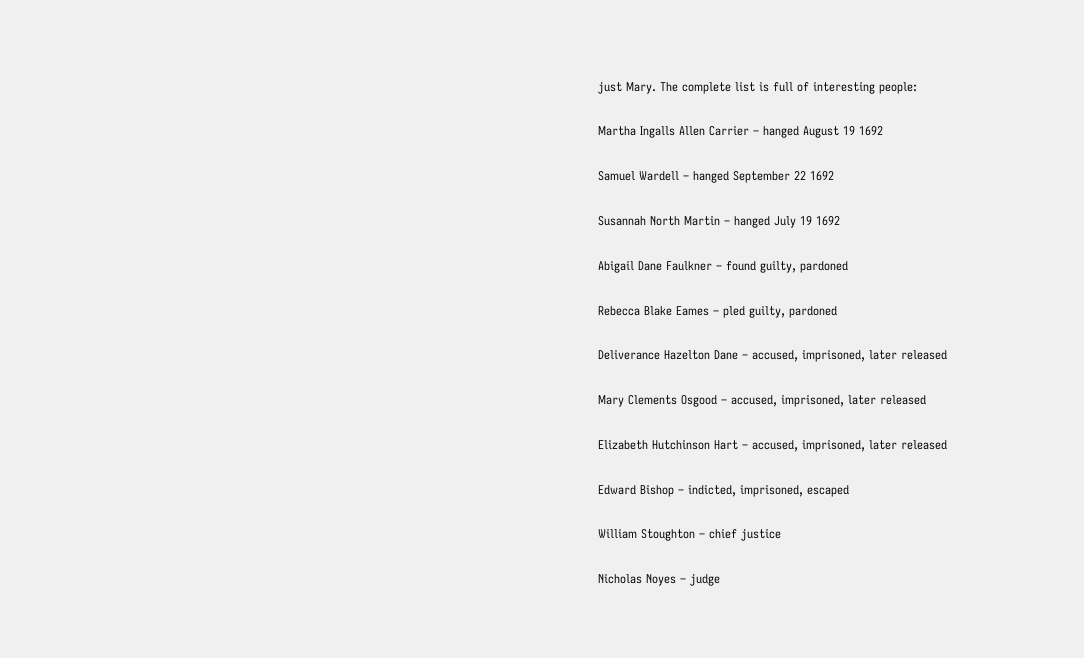just Mary. The complete list is full of interesting people:

Martha Ingalls Allen Carrier – hanged August 19 1692

Samuel Wardell – hanged September 22 1692

Susannah North Martin – hanged July 19 1692

Abigail Dane Faulkner – found guilty, pardoned

Rebecca Blake Eames – pled guilty, pardoned

Deliverance Hazelton Dane – accused, imprisoned, later released

Mary Clements Osgood – accused, imprisoned, later released

Elizabeth Hutchinson Hart – accused, imprisoned, later released

Edward Bishop – indicted, imprisoned, escaped

William Stoughton – chief justice

Nicholas Noyes – judge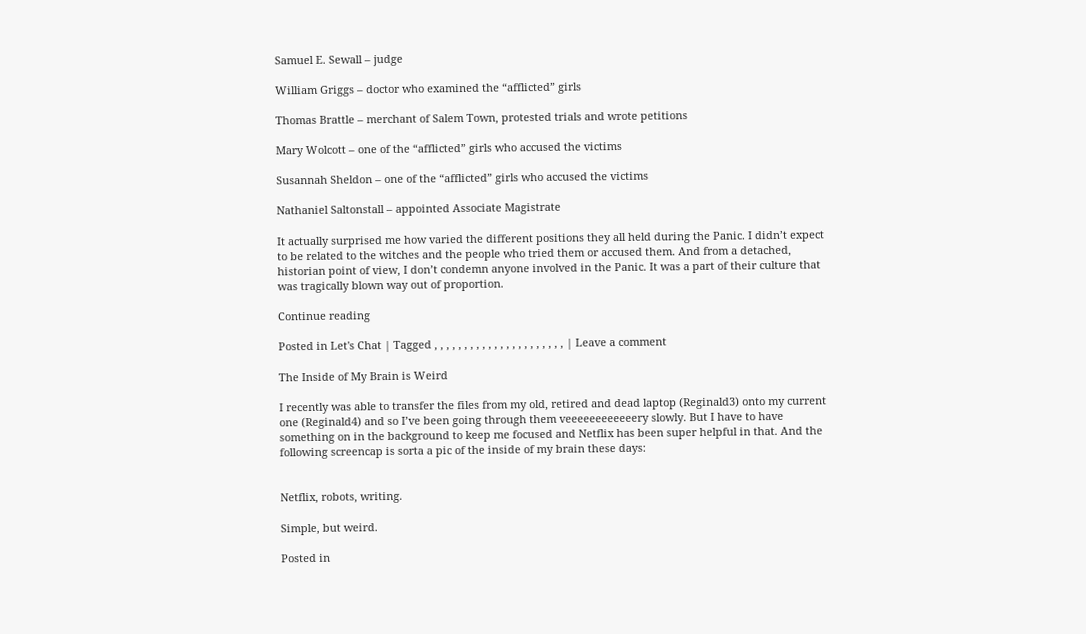Samuel E. Sewall – judge

William Griggs – doctor who examined the “afflicted” girls

Thomas Brattle – merchant of Salem Town, protested trials and wrote petitions

Mary Wolcott – one of the “afflicted” girls who accused the victims

Susannah Sheldon – one of the “afflicted” girls who accused the victims

Nathaniel Saltonstall – appointed Associate Magistrate

It actually surprised me how varied the different positions they all held during the Panic. I didn’t expect to be related to the witches and the people who tried them or accused them. And from a detached, historian point of view, I don’t condemn anyone involved in the Panic. It was a part of their culture that was tragically blown way out of proportion.

Continue reading

Posted in Let's Chat | Tagged , , , , , , , , , , , , , , , , , , , , , , | Leave a comment

The Inside of My Brain is Weird

I recently was able to transfer the files from my old, retired and dead laptop (Reginald3) onto my current one (Reginald4) and so I’ve been going through them veeeeeeeeeeeery slowly. But I have to have something on in the background to keep me focused and Netflix has been super helpful in that. And the following screencap is sorta a pic of the inside of my brain these days:


Netflix, robots, writing.

Simple, but weird.

Posted in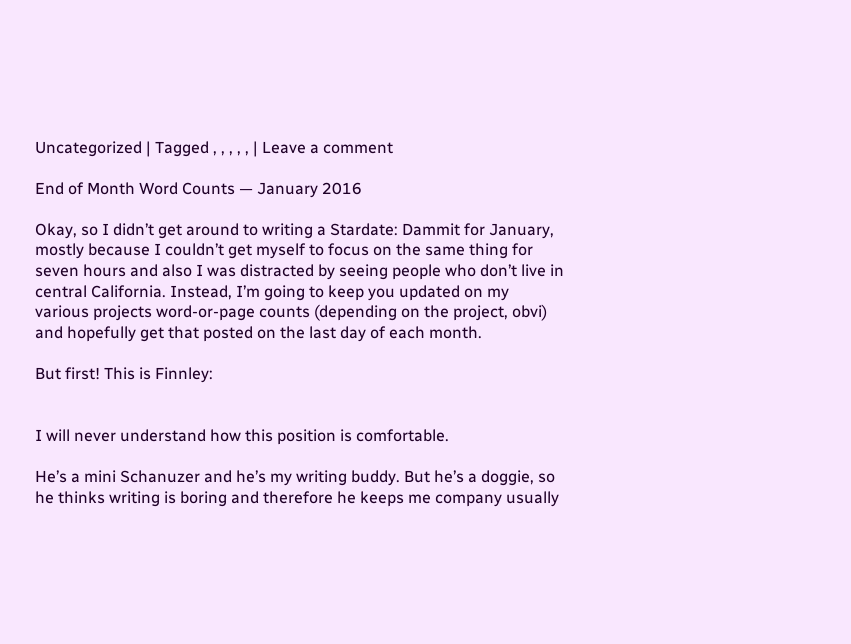Uncategorized | Tagged , , , , , | Leave a comment

End of Month Word Counts — January 2016

Okay, so I didn’t get around to writing a Stardate: Dammit for January, mostly because I couldn’t get myself to focus on the same thing for seven hours and also I was distracted by seeing people who don’t live in central California. Instead, I’m going to keep you updated on my various projects word-or-page counts (depending on the project, obvi) and hopefully get that posted on the last day of each month.

But first! This is Finnley:


I will never understand how this position is comfortable.

He’s a mini Schanuzer and he’s my writing buddy. But he’s a doggie, so he thinks writing is boring and therefore he keeps me company usually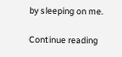by sleeping on me.

Continue reading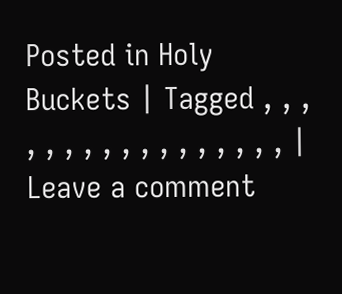Posted in Holy Buckets | Tagged , , , , , , , , , , , , , , , , , | Leave a comment